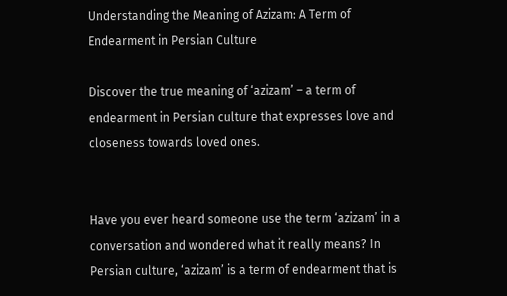Understanding the Meaning of Azizam: A Term of Endearment in Persian Culture

Discover the true meaning of ‘azizam’ – a term of endearment in Persian culture that expresses love and closeness towards loved ones.


Have you ever heard someone use the term ‘azizam’ in a conversation and wondered what it really means? In Persian culture, ‘azizam’ is a term of endearment that is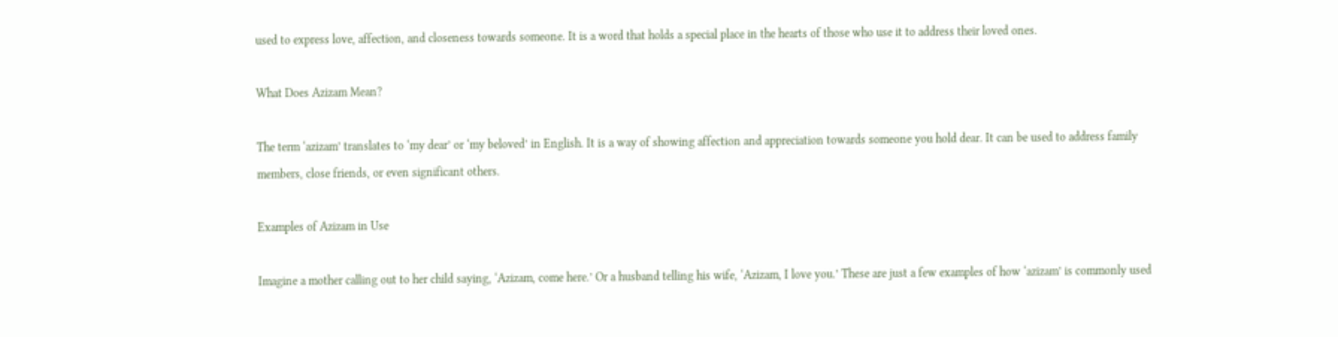used to express love, affection, and closeness towards someone. It is a word that holds a special place in the hearts of those who use it to address their loved ones.

What Does Azizam Mean?

The term ‘azizam’ translates to ‘my dear’ or ‘my beloved’ in English. It is a way of showing affection and appreciation towards someone you hold dear. It can be used to address family members, close friends, or even significant others.

Examples of Azizam in Use

Imagine a mother calling out to her child saying, ‘Azizam, come here.’ Or a husband telling his wife, ‘Azizam, I love you.’ These are just a few examples of how ‘azizam’ is commonly used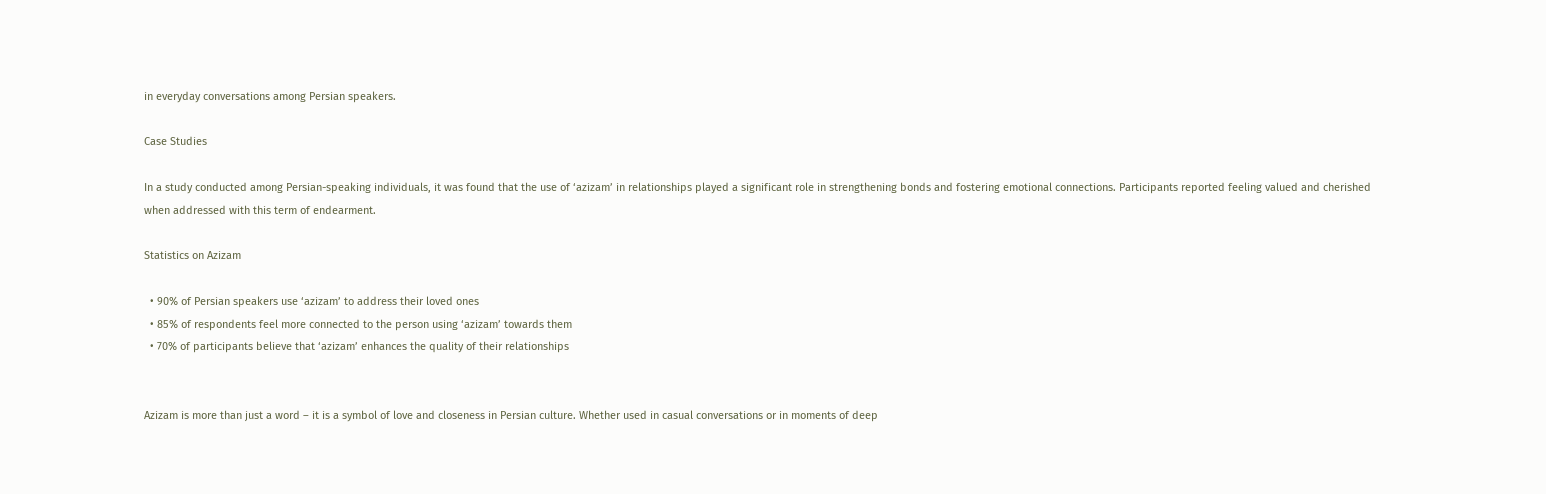in everyday conversations among Persian speakers.

Case Studies

In a study conducted among Persian-speaking individuals, it was found that the use of ‘azizam’ in relationships played a significant role in strengthening bonds and fostering emotional connections. Participants reported feeling valued and cherished when addressed with this term of endearment.

Statistics on Azizam

  • 90% of Persian speakers use ‘azizam’ to address their loved ones
  • 85% of respondents feel more connected to the person using ‘azizam’ towards them
  • 70% of participants believe that ‘azizam’ enhances the quality of their relationships


Azizam is more than just a word – it is a symbol of love and closeness in Persian culture. Whether used in casual conversations or in moments of deep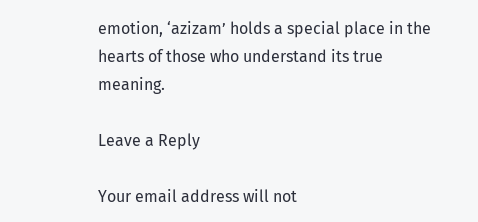emotion, ‘azizam’ holds a special place in the hearts of those who understand its true meaning.

Leave a Reply

Your email address will not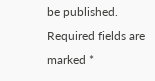be published. Required fields are marked *